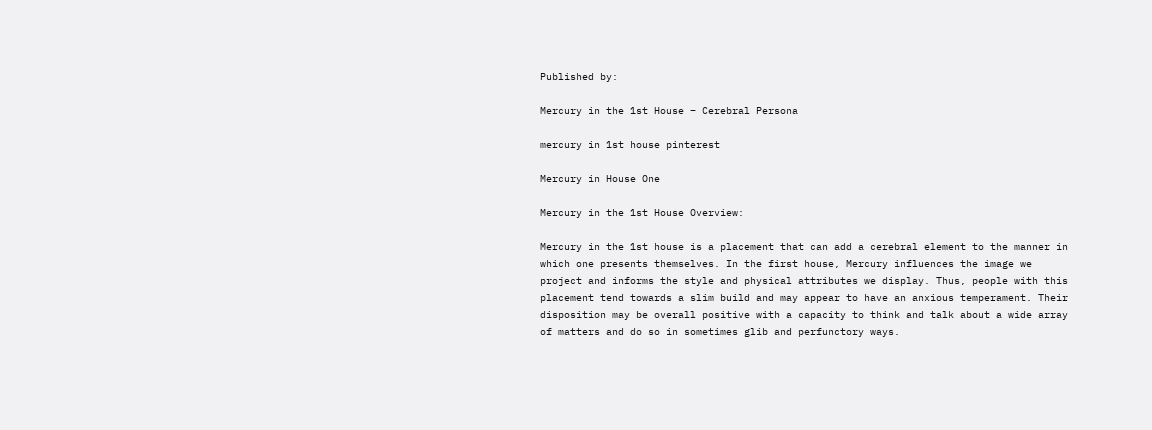Published by:

Mercury in the 1st House – Cerebral Persona

mercury in 1st house pinterest

Mercury in House One

Mercury in the 1st House Overview:

Mercury in the 1st house is a placement that can add a cerebral element to the manner in which one presents themselves. In the first house, Mercury influences the image we project and informs the style and physical attributes we display. Thus, people with this placement tend towards a slim build and may appear to have an anxious temperament. Their disposition may be overall positive with a capacity to think and talk about a wide array of matters and do so in sometimes glib and perfunctory ways.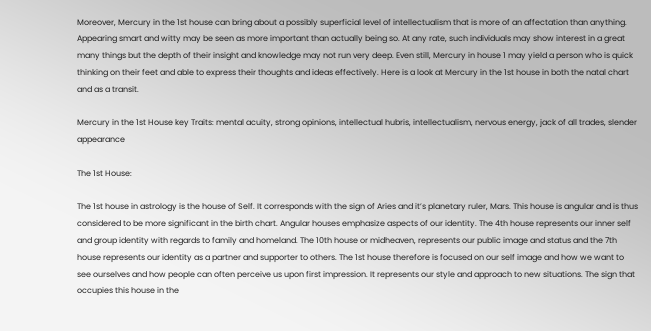Moreover, Mercury in the 1st house can bring about a possibly superficial level of intellectualism that is more of an affectation than anything. Appearing smart and witty may be seen as more important than actually being so. At any rate, such individuals may show interest in a great many things but the depth of their insight and knowledge may not run very deep. Even still, Mercury in house 1 may yield a person who is quick thinking on their feet and able to express their thoughts and ideas effectively. Here is a look at Mercury in the 1st house in both the natal chart and as a transit.

Mercury in the 1st House key Traits: mental acuity, strong opinions, intellectual hubris, intellectualism, nervous energy, jack of all trades, slender appearance

The 1st House:

The 1st house in astrology is the house of Self. It corresponds with the sign of Aries and it’s planetary ruler, Mars. This house is angular and is thus considered to be more significant in the birth chart. Angular houses emphasize aspects of our identity. The 4th house represents our inner self and group identity with regards to family and homeland. The 10th house or midheaven, represents our public image and status and the 7th house represents our identity as a partner and supporter to others. The 1st house therefore is focused on our self image and how we want to see ourselves and how people can often perceive us upon first impression. It represents our style and approach to new situations. The sign that occupies this house in the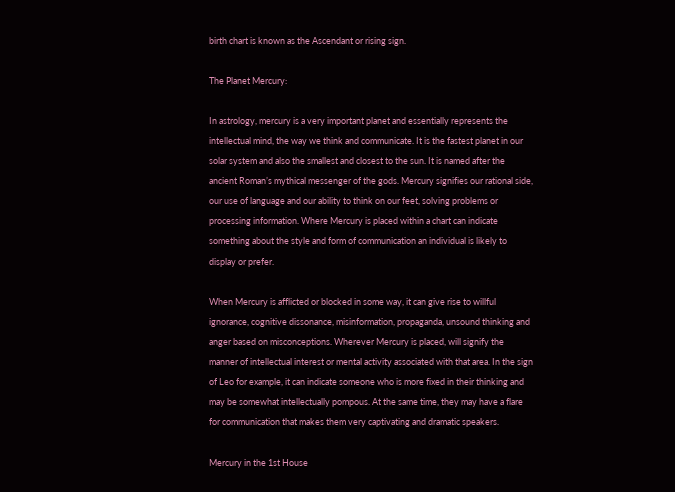birth chart is known as the Ascendant or rising sign.

The Planet Mercury:

In astrology, mercury is a very important planet and essentially represents the intellectual mind, the way we think and communicate. It is the fastest planet in our solar system and also the smallest and closest to the sun. It is named after the ancient Roman’s mythical messenger of the gods. Mercury signifies our rational side, our use of language and our ability to think on our feet, solving problems or processing information. Where Mercury is placed within a chart can indicate something about the style and form of communication an individual is likely to display or prefer.

When Mercury is afflicted or blocked in some way, it can give rise to willful ignorance, cognitive dissonance, misinformation, propaganda, unsound thinking and anger based on misconceptions. Wherever Mercury is placed, will signify the manner of intellectual interest or mental activity associated with that area. In the sign of Leo for example, it can indicate someone who is more fixed in their thinking and may be somewhat intellectually pompous. At the same time, they may have a flare for communication that makes them very captivating and dramatic speakers.

Mercury in the 1st House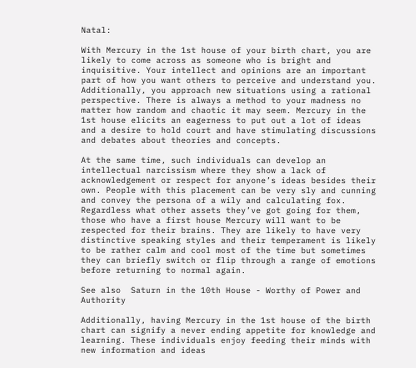Natal:

With Mercury in the 1st house of your birth chart, you are likely to come across as someone who is bright and inquisitive. Your intellect and opinions are an important part of how you want others to perceive and understand you. Additionally, you approach new situations using a rational perspective. There is always a method to your madness no matter how random and chaotic it may seem. Mercury in the 1st house elicits an eagerness to put out a lot of ideas and a desire to hold court and have stimulating discussions and debates about theories and concepts.

At the same time, such individuals can develop an intellectual narcissism where they show a lack of acknowledgement or respect for anyone’s ideas besides their own. People with this placement can be very sly and cunning and convey the persona of a wily and calculating fox. Regardless what other assets they’ve got going for them, those who have a first house Mercury will want to be respected for their brains. They are likely to have very distinctive speaking styles and their temperament is likely to be rather calm and cool most of the time but sometimes they can briefly switch or flip through a range of emotions before returning to normal again.

See also  Saturn in the 10th House - Worthy of Power and Authority

Additionally, having Mercury in the 1st house of the birth chart can signify a never ending appetite for knowledge and learning. These individuals enjoy feeding their minds with new information and ideas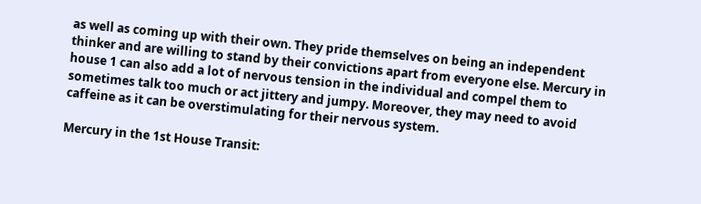as well as coming up with their own. They pride themselves on being an independent thinker and are willing to stand by their convictions apart from everyone else. Mercury in house 1 can also add a lot of nervous tension in the individual and compel them to sometimes talk too much or act jittery and jumpy. Moreover, they may need to avoid caffeine as it can be overstimulating for their nervous system.

Mercury in the 1st House Transit: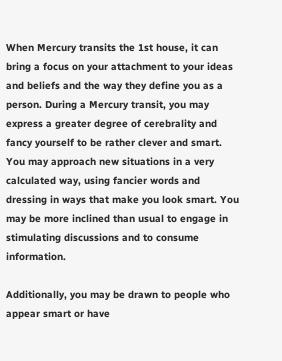When Mercury transits the 1st house, it can bring a focus on your attachment to your ideas and beliefs and the way they define you as a person. During a Mercury transit, you may express a greater degree of cerebrality and fancy yourself to be rather clever and smart. You may approach new situations in a very calculated way, using fancier words and dressing in ways that make you look smart. You may be more inclined than usual to engage in stimulating discussions and to consume information.

Additionally, you may be drawn to people who appear smart or have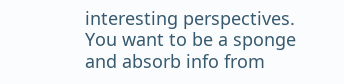interesting perspectives. You want to be a sponge and absorb info from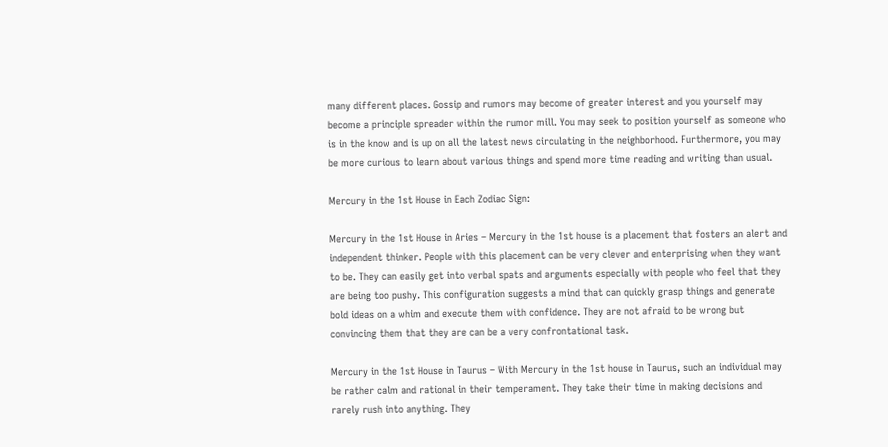many different places. Gossip and rumors may become of greater interest and you yourself may become a principle spreader within the rumor mill. You may seek to position yourself as someone who is in the know and is up on all the latest news circulating in the neighborhood. Furthermore, you may be more curious to learn about various things and spend more time reading and writing than usual.

Mercury in the 1st House in Each Zodiac Sign:

Mercury in the 1st House in Aries – Mercury in the 1st house is a placement that fosters an alert and independent thinker. People with this placement can be very clever and enterprising when they want to be. They can easily get into verbal spats and arguments especially with people who feel that they are being too pushy. This configuration suggests a mind that can quickly grasp things and generate bold ideas on a whim and execute them with confidence. They are not afraid to be wrong but convincing them that they are can be a very confrontational task.

Mercury in the 1st House in Taurus – With Mercury in the 1st house in Taurus, such an individual may be rather calm and rational in their temperament. They take their time in making decisions and rarely rush into anything. They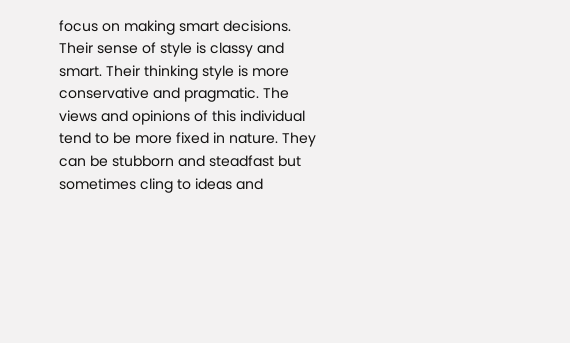focus on making smart decisions. Their sense of style is classy and smart. Their thinking style is more conservative and pragmatic. The views and opinions of this individual tend to be more fixed in nature. They can be stubborn and steadfast but sometimes cling to ideas and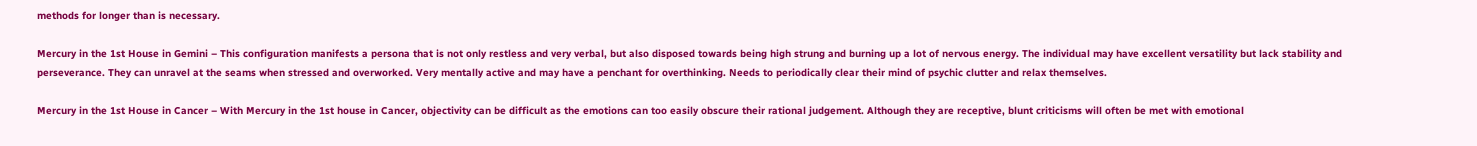methods for longer than is necessary.

Mercury in the 1st House in Gemini – This configuration manifests a persona that is not only restless and very verbal, but also disposed towards being high strung and burning up a lot of nervous energy. The individual may have excellent versatility but lack stability and perseverance. They can unravel at the seams when stressed and overworked. Very mentally active and may have a penchant for overthinking. Needs to periodically clear their mind of psychic clutter and relax themselves.

Mercury in the 1st House in Cancer – With Mercury in the 1st house in Cancer, objectivity can be difficult as the emotions can too easily obscure their rational judgement. Although they are receptive, blunt criticisms will often be met with emotional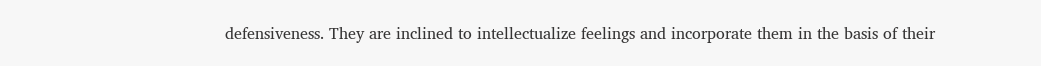defensiveness. They are inclined to intellectualize feelings and incorporate them in the basis of their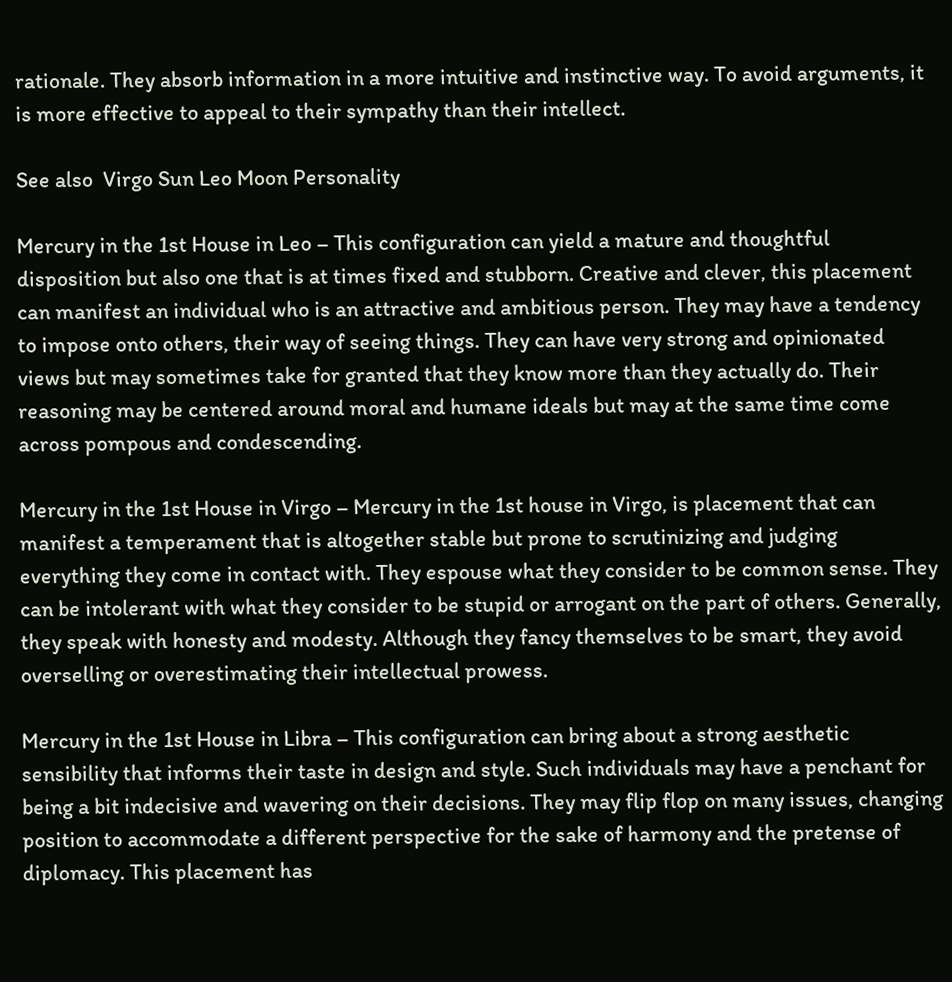rationale. They absorb information in a more intuitive and instinctive way. To avoid arguments, it is more effective to appeal to their sympathy than their intellect.

See also  Virgo Sun Leo Moon Personality

Mercury in the 1st House in Leo – This configuration can yield a mature and thoughtful disposition but also one that is at times fixed and stubborn. Creative and clever, this placement can manifest an individual who is an attractive and ambitious person. They may have a tendency to impose onto others, their way of seeing things. They can have very strong and opinionated views but may sometimes take for granted that they know more than they actually do. Their reasoning may be centered around moral and humane ideals but may at the same time come across pompous and condescending.

Mercury in the 1st House in Virgo – Mercury in the 1st house in Virgo, is placement that can manifest a temperament that is altogether stable but prone to scrutinizing and judging everything they come in contact with. They espouse what they consider to be common sense. They can be intolerant with what they consider to be stupid or arrogant on the part of others. Generally, they speak with honesty and modesty. Although they fancy themselves to be smart, they avoid overselling or overestimating their intellectual prowess.

Mercury in the 1st House in Libra – This configuration can bring about a strong aesthetic sensibility that informs their taste in design and style. Such individuals may have a penchant for being a bit indecisive and wavering on their decisions. They may flip flop on many issues, changing position to accommodate a different perspective for the sake of harmony and the pretense of diplomacy. This placement has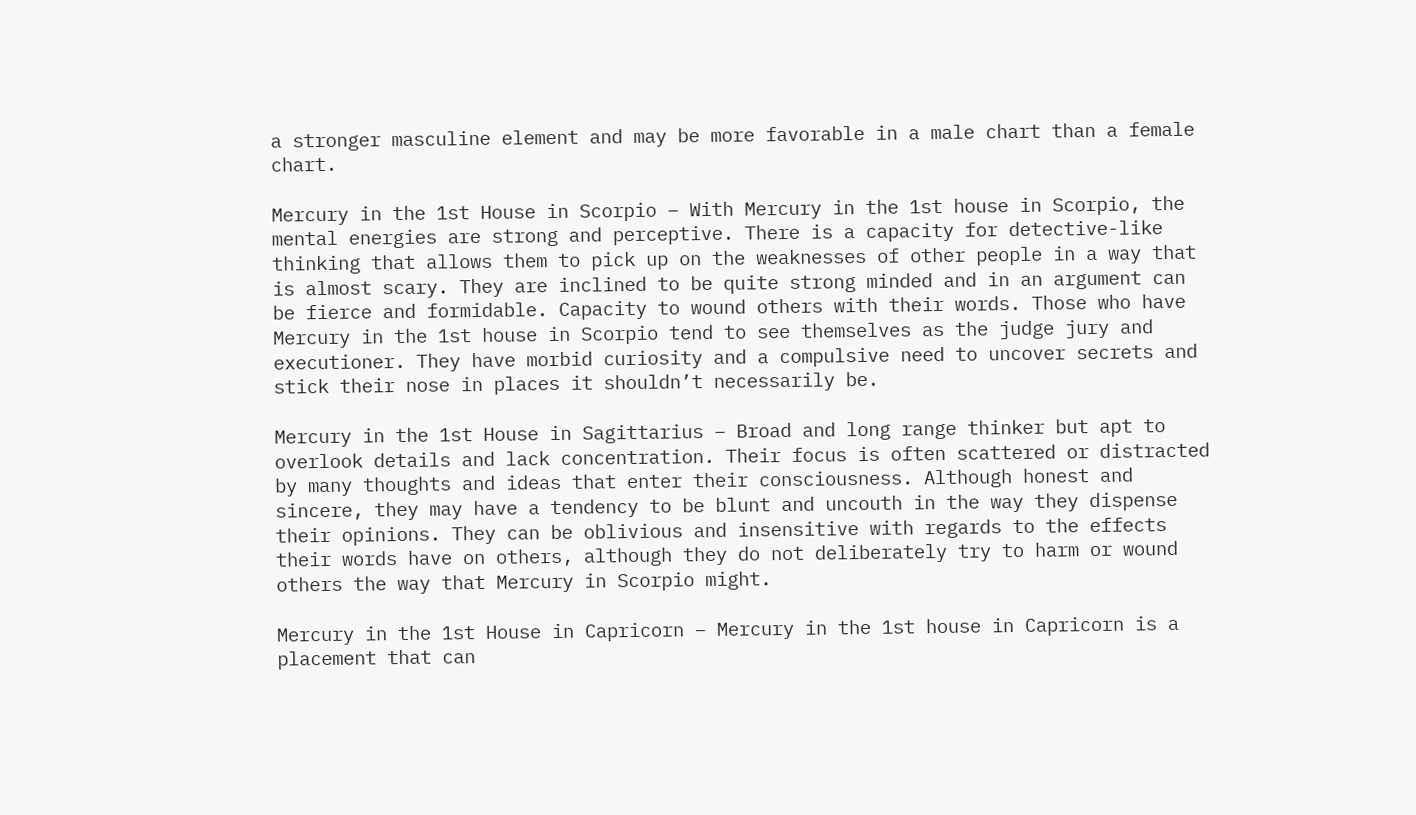a stronger masculine element and may be more favorable in a male chart than a female chart.

Mercury in the 1st House in Scorpio – With Mercury in the 1st house in Scorpio, the mental energies are strong and perceptive. There is a capacity for detective-like thinking that allows them to pick up on the weaknesses of other people in a way that is almost scary. They are inclined to be quite strong minded and in an argument can be fierce and formidable. Capacity to wound others with their words. Those who have Mercury in the 1st house in Scorpio tend to see themselves as the judge jury and executioner. They have morbid curiosity and a compulsive need to uncover secrets and stick their nose in places it shouldn’t necessarily be.

Mercury in the 1st House in Sagittarius – Broad and long range thinker but apt to overlook details and lack concentration. Their focus is often scattered or distracted by many thoughts and ideas that enter their consciousness. Although honest and sincere, they may have a tendency to be blunt and uncouth in the way they dispense their opinions. They can be oblivious and insensitive with regards to the effects their words have on others, although they do not deliberately try to harm or wound others the way that Mercury in Scorpio might.

Mercury in the 1st House in Capricorn – Mercury in the 1st house in Capricorn is a placement that can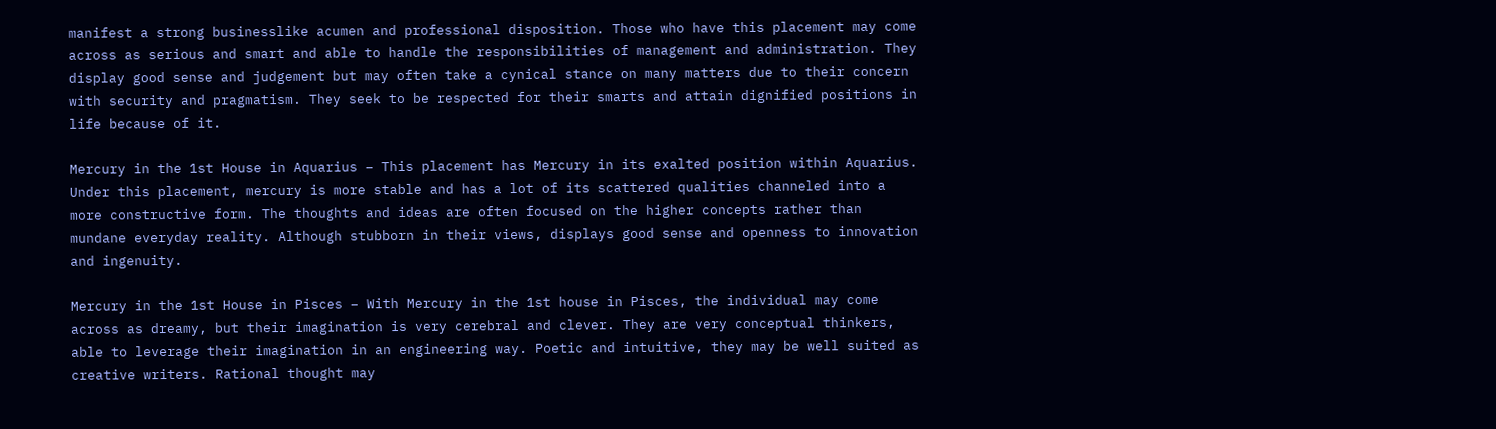manifest a strong businesslike acumen and professional disposition. Those who have this placement may come across as serious and smart and able to handle the responsibilities of management and administration. They display good sense and judgement but may often take a cynical stance on many matters due to their concern with security and pragmatism. They seek to be respected for their smarts and attain dignified positions in life because of it.

Mercury in the 1st House in Aquarius – This placement has Mercury in its exalted position within Aquarius. Under this placement, mercury is more stable and has a lot of its scattered qualities channeled into a more constructive form. The thoughts and ideas are often focused on the higher concepts rather than mundane everyday reality. Although stubborn in their views, displays good sense and openness to innovation and ingenuity.

Mercury in the 1st House in Pisces – With Mercury in the 1st house in Pisces, the individual may come across as dreamy, but their imagination is very cerebral and clever. They are very conceptual thinkers, able to leverage their imagination in an engineering way. Poetic and intuitive, they may be well suited as creative writers. Rational thought may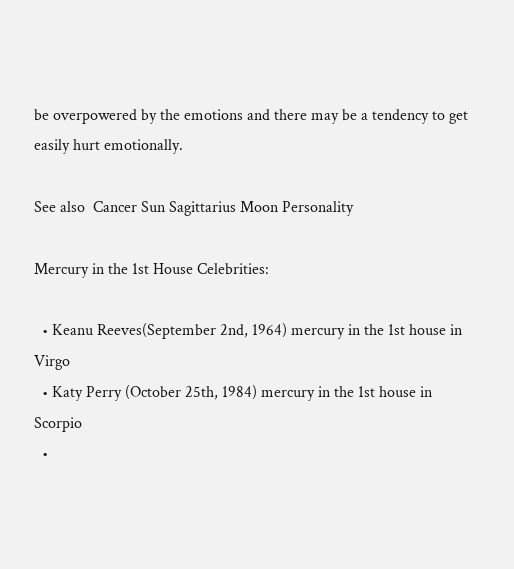be overpowered by the emotions and there may be a tendency to get easily hurt emotionally.

See also  Cancer Sun Sagittarius Moon Personality

Mercury in the 1st House Celebrities:

  • Keanu Reeves(September 2nd, 1964) mercury in the 1st house in Virgo
  • Katy Perry (October 25th, 1984) mercury in the 1st house in Scorpio
  •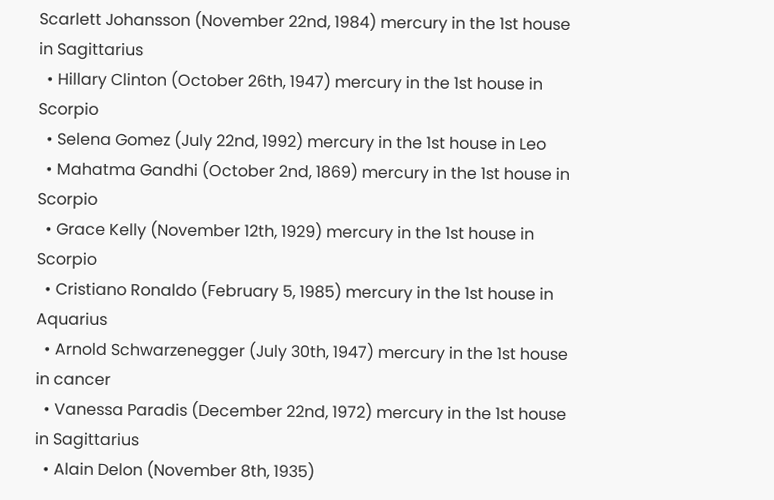Scarlett Johansson (November 22nd, 1984) mercury in the 1st house in Sagittarius
  • Hillary Clinton (October 26th, 1947) mercury in the 1st house in Scorpio
  • Selena Gomez (July 22nd, 1992) mercury in the 1st house in Leo
  • Mahatma Gandhi (October 2nd, 1869) mercury in the 1st house in Scorpio
  • Grace Kelly (November 12th, 1929) mercury in the 1st house in Scorpio
  • Cristiano Ronaldo (February 5, 1985) mercury in the 1st house in Aquarius
  • Arnold Schwarzenegger (July 30th, 1947) mercury in the 1st house in cancer
  • Vanessa Paradis (December 22nd, 1972) mercury in the 1st house in Sagittarius
  • Alain Delon (November 8th, 1935)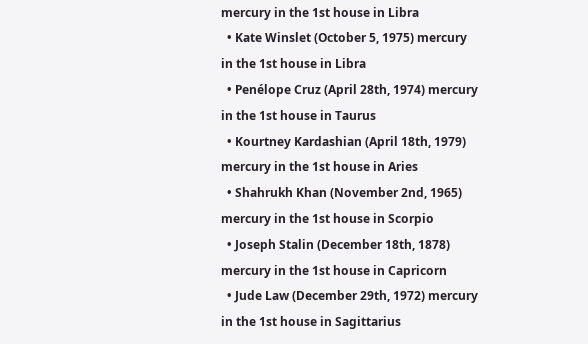mercury in the 1st house in Libra
  • Kate Winslet (October 5, 1975) mercury in the 1st house in Libra
  • Penélope Cruz (April 28th, 1974) mercury in the 1st house in Taurus
  • Kourtney Kardashian (April 18th, 1979) mercury in the 1st house in Aries
  • Shahrukh Khan (November 2nd, 1965) mercury in the 1st house in Scorpio
  • Joseph Stalin (December 18th, 1878) mercury in the 1st house in Capricorn
  • Jude Law (December 29th, 1972) mercury in the 1st house in Sagittarius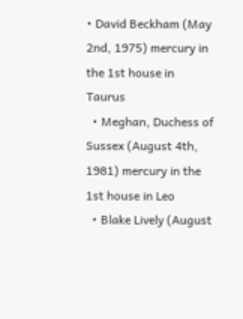• David Beckham (May 2nd, 1975) mercury in the 1st house in Taurus
  • Meghan, Duchess of Sussex (August 4th, 1981) mercury in the 1st house in Leo
  • Blake Lively (August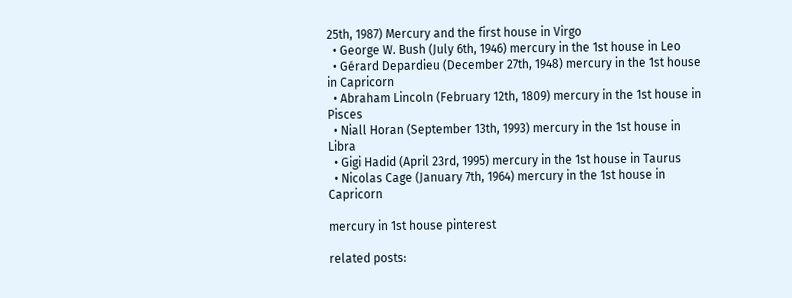25th, 1987) Mercury and the first house in Virgo
  • George W. Bush (July 6th, 1946) mercury in the 1st house in Leo
  • Gérard Depardieu (December 27th, 1948) mercury in the 1st house in Capricorn
  • Abraham Lincoln (February 12th, 1809) mercury in the 1st house in Pisces
  • Niall Horan (September 13th, 1993) mercury in the 1st house in Libra
  • Gigi Hadid (April 23rd, 1995) mercury in the 1st house in Taurus
  • Nicolas Cage (January 7th, 1964) mercury in the 1st house in Capricorn

mercury in 1st house pinterest

related posts: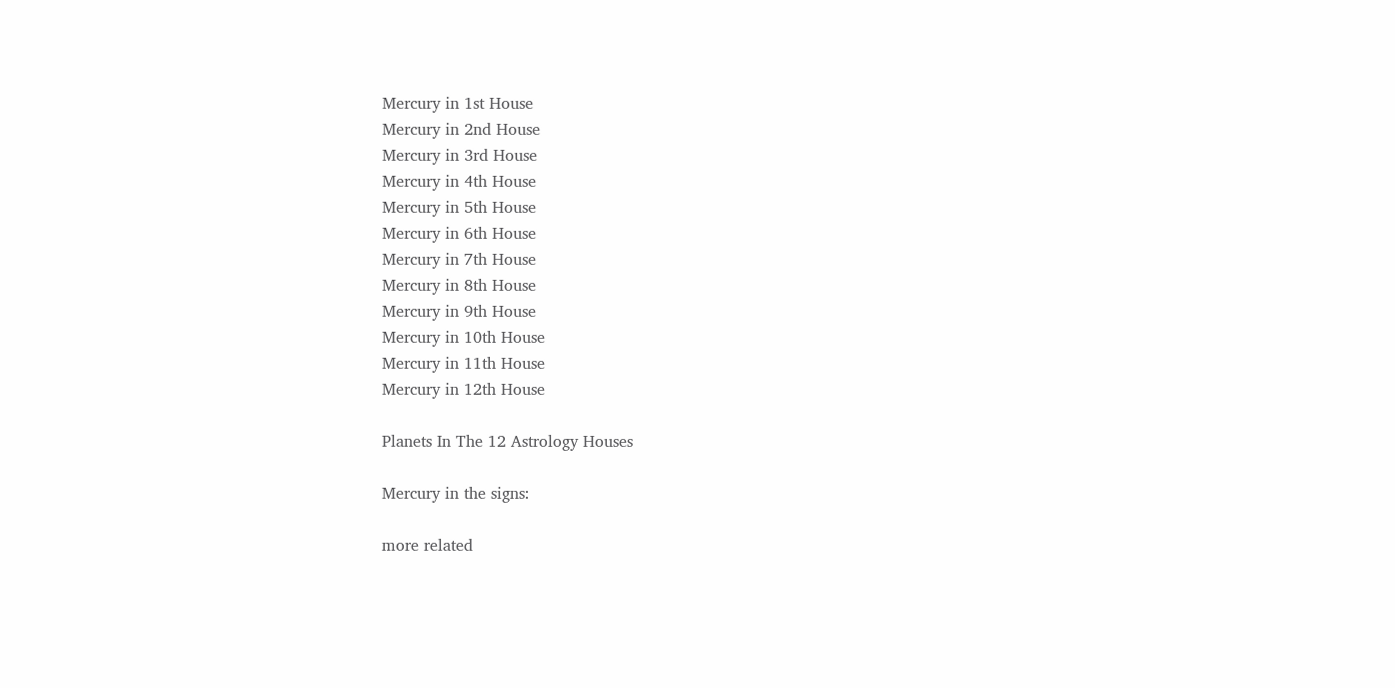Mercury in 1st House
Mercury in 2nd House
Mercury in 3rd House
Mercury in 4th House
Mercury in 5th House
Mercury in 6th House
Mercury in 7th House
Mercury in 8th House
Mercury in 9th House
Mercury in 10th House
Mercury in 11th House
Mercury in 12th House

Planets In The 12 Astrology Houses

Mercury in the signs:

more related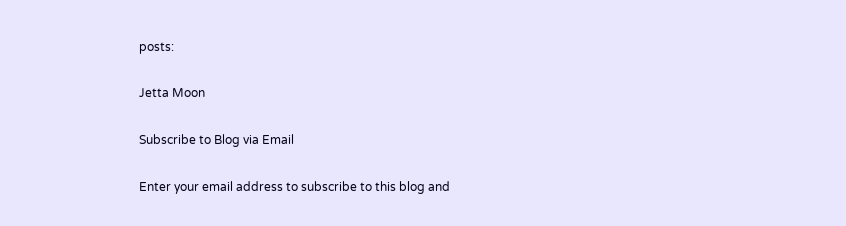posts:

Jetta Moon

Subscribe to Blog via Email

Enter your email address to subscribe to this blog and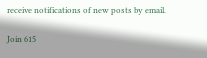receive notifications of new posts by email.

Join 615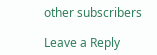other subscribers

Leave a Reply